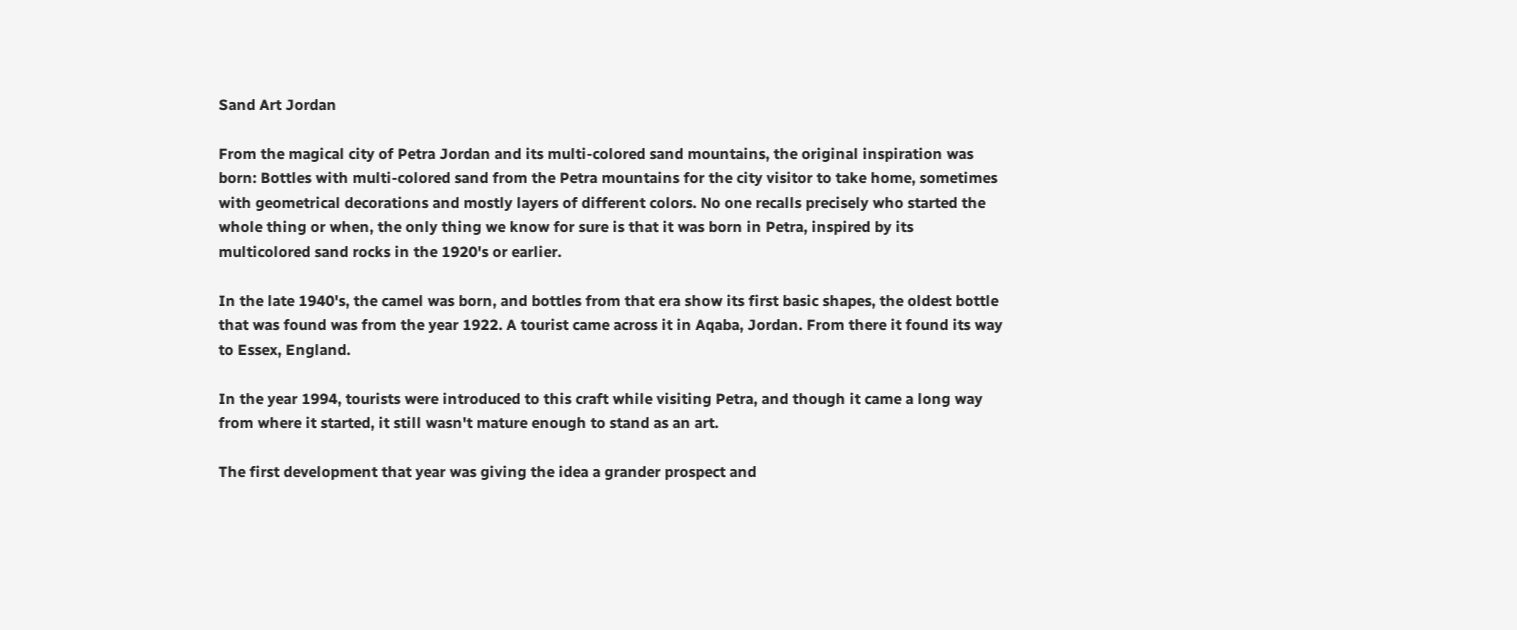Sand Art Jordan

From the magical city of Petra Jordan and its multi-colored sand mountains, the original inspiration was born: Bottles with multi-colored sand from the Petra mountains for the city visitor to take home, sometimes with geometrical decorations and mostly layers of different colors. No one recalls precisely who started the whole thing or when, the only thing we know for sure is that it was born in Petra, inspired by its multicolored sand rocks in the 1920's or earlier.

In the late 1940's, the camel was born, and bottles from that era show its first basic shapes, the oldest bottle that was found was from the year 1922. A tourist came across it in Aqaba, Jordan. From there it found its way to Essex, England.

In the year 1994, tourists were introduced to this craft while visiting Petra, and though it came a long way from where it started, it still wasn't mature enough to stand as an art.

The first development that year was giving the idea a grander prospect and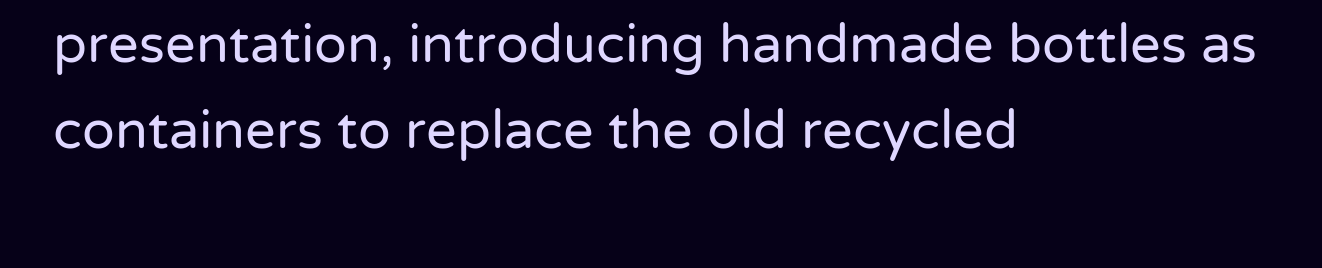presentation, introducing handmade bottles as containers to replace the old recycled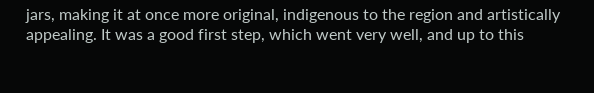jars, making it at once more original, indigenous to the region and artistically appealing. It was a good first step, which went very well, and up to this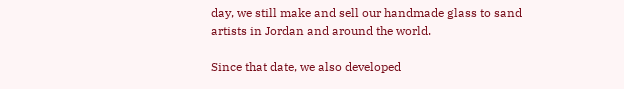day, we still make and sell our handmade glass to sand artists in Jordan and around the world.

Since that date, we also developed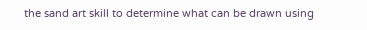the sand art skill to determine what can be drawn using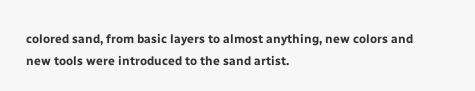colored sand, from basic layers to almost anything, new colors and new tools were introduced to the sand artist.